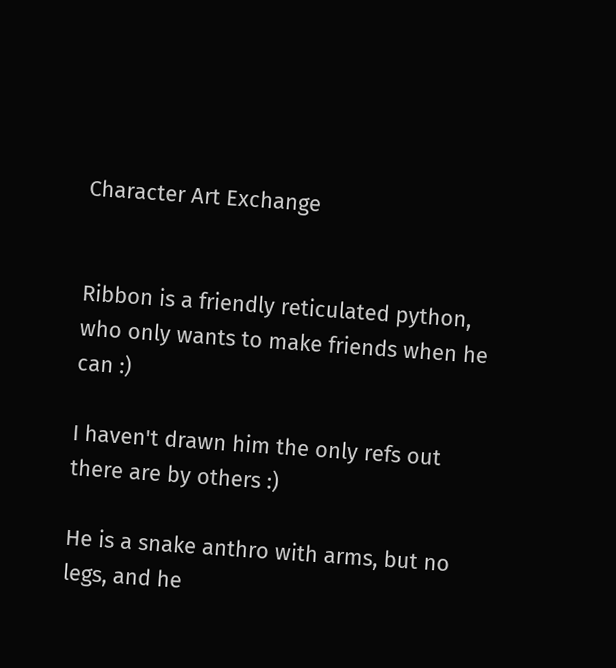Character Art Exchange


Ribbon is a friendly reticulated python, who only wants to make friends when he can :)

I haven't drawn him the only refs out there are by others :)

He is a snake anthro with arms, but no legs, and he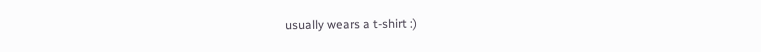usually wears a t-shirt :)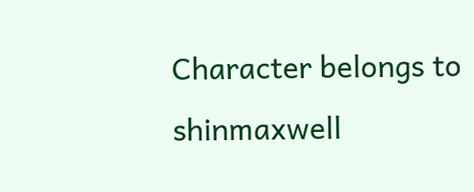Character belongs to shinmaxwell